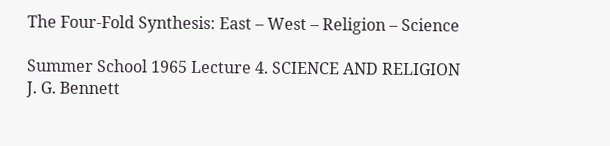The Four-Fold Synthesis: East – West – Religion – Science

Summer School 1965 Lecture 4. SCIENCE AND RELIGION
J. G. Bennett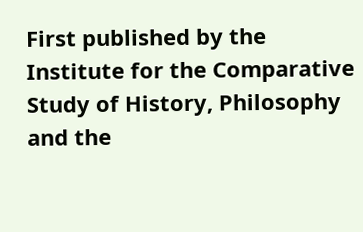First published by the Institute for the Comparative Study of History, Philosophy and the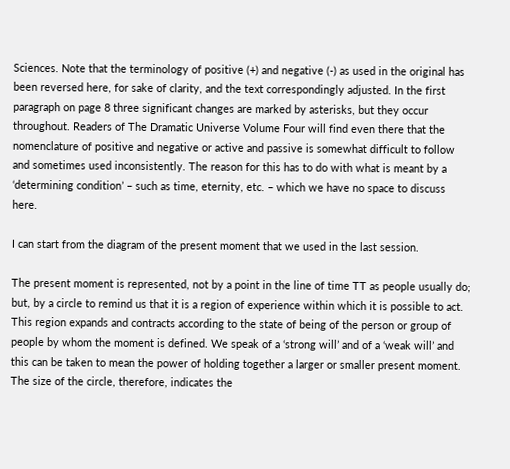Sciences. Note that the terminology of positive (+) and negative (-) as used in the original has been reversed here, for sake of clarity, and the text correspondingly adjusted. In the first paragraph on page 8 three significant changes are marked by asterisks, but they occur throughout. Readers of The Dramatic Universe Volume Four will find even there that the nomenclature of positive and negative or active and passive is somewhat difficult to follow and sometimes used inconsistently. The reason for this has to do with what is meant by a ‘determining condition’ – such as time, eternity, etc. – which we have no space to discuss here.

I can start from the diagram of the present moment that we used in the last session.

The present moment is represented, not by a point in the line of time TT as people usually do; but, by a circle to remind us that it is a region of experience within which it is possible to act. This region expands and contracts according to the state of being of the person or group of people by whom the moment is defined. We speak of a ‘strong will’ and of a ‘weak will’ and this can be taken to mean the power of holding together a larger or smaller present moment. The size of the circle, therefore, indicates the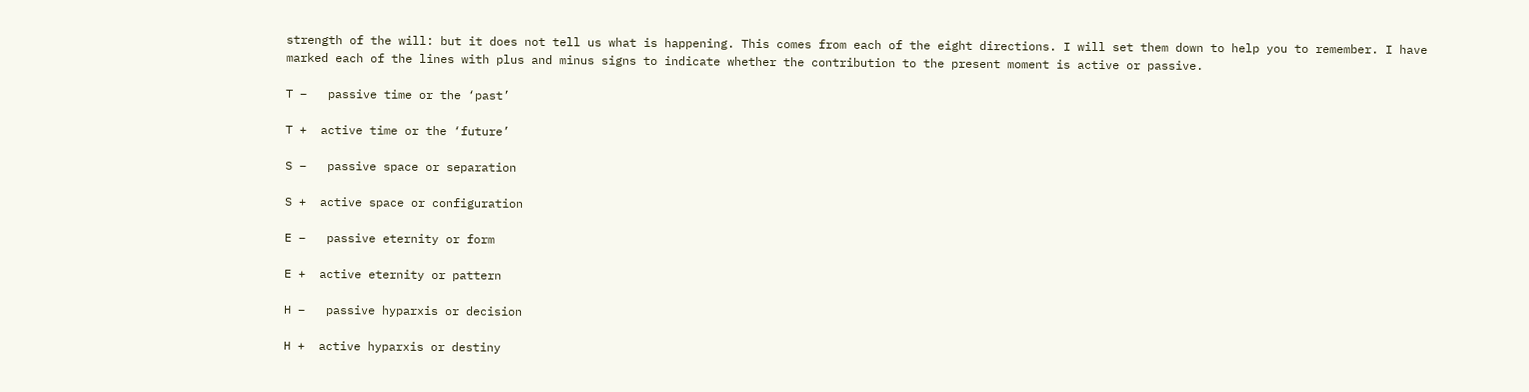strength of the will: but it does not tell us what is happening. This comes from each of the eight directions. I will set them down to help you to remember. I have marked each of the lines with plus and minus signs to indicate whether the contribution to the present moment is active or passive.

T –   passive time or the ‘past’

T +  active time or the ‘future’

S –   passive space or separation

S +  active space or configuration

E –   passive eternity or form

E +  active eternity or pattern

H –   passive hyparxis or decision

H +  active hyparxis or destiny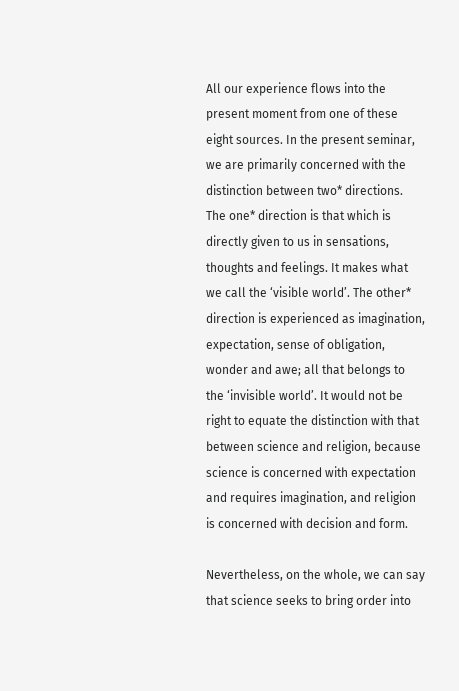All our experience flows into the present moment from one of these eight sources. In the present seminar, we are primarily concerned with the distinction between two* directions.  The one* direction is that which is directly given to us in sensations, thoughts and feelings. It makes what we call the ‘visible world’. The other* direction is experienced as imagination, expectation, sense of obligation, wonder and awe; all that belongs to the ‘invisible world’. It would not be right to equate the distinction with that between science and religion, because science is concerned with expectation and requires imagination, and religion is concerned with decision and form.

Nevertheless, on the whole, we can say that science seeks to bring order into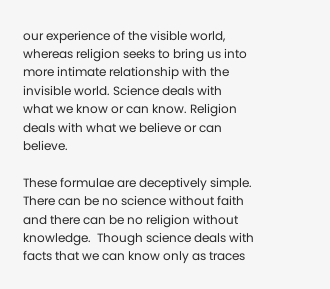our experience of the visible world, whereas religion seeks to bring us into more intimate relationship with the invisible world. Science deals with what we know or can know. Religion deals with what we believe or can believe.

These formulae are deceptively simple.  There can be no science without faith and there can be no religion without knowledge.  Though science deals with facts that we can know only as traces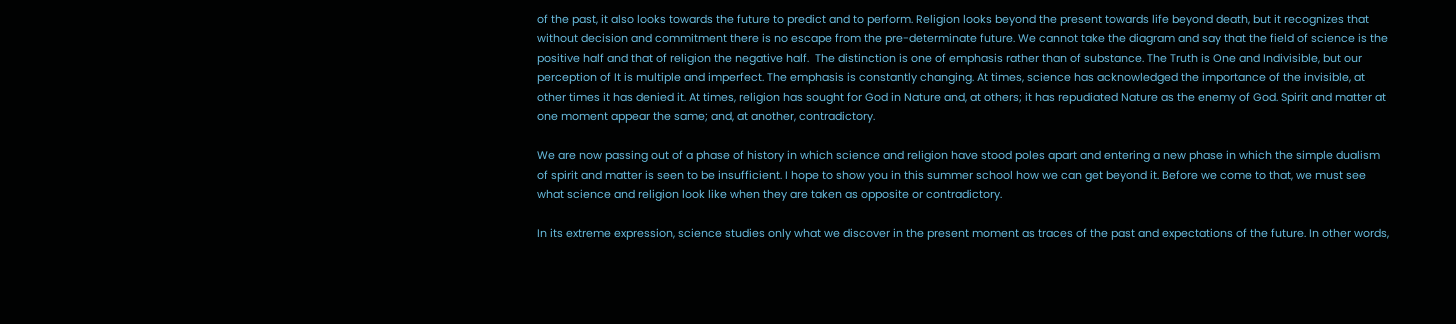of the past, it also looks towards the future to predict and to perform. Religion looks beyond the present towards life beyond death, but it recognizes that without decision and commitment there is no escape from the pre-determinate future. We cannot take the diagram and say that the field of science is the positive half and that of religion the negative half.  The distinction is one of emphasis rather than of substance. The Truth is One and Indivisible, but our perception of It is multiple and imperfect. The emphasis is constantly changing. At times, science has acknowledged the importance of the invisible, at other times it has denied it. At times, religion has sought for God in Nature and, at others; it has repudiated Nature as the enemy of God. Spirit and matter at one moment appear the same; and, at another, contradictory.

We are now passing out of a phase of history in which science and religion have stood poles apart and entering a new phase in which the simple dualism of spirit and matter is seen to be insufficient. I hope to show you in this summer school how we can get beyond it. Before we come to that, we must see what science and religion look like when they are taken as opposite or contradictory.

In its extreme expression, science studies only what we discover in the present moment as traces of the past and expectations of the future. In other words,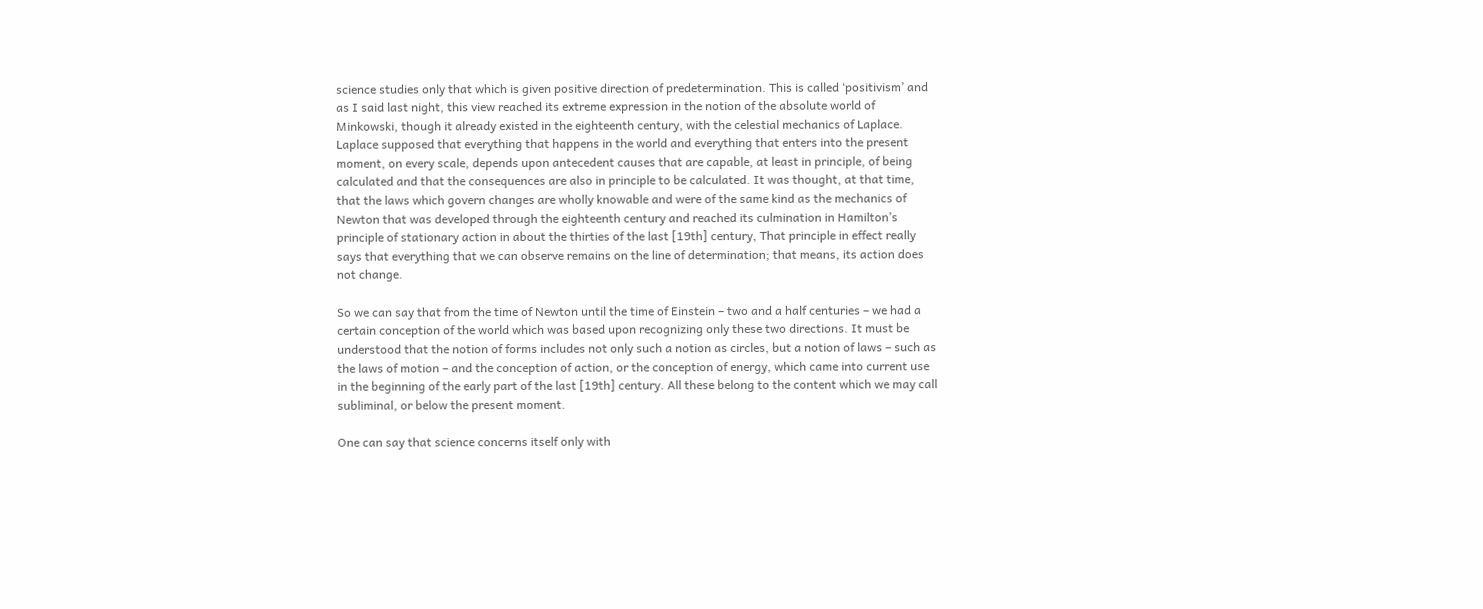science studies only that which is given positive direction of predetermination. This is called ‘positivism’ and as I said last night, this view reached its extreme expression in the notion of the absolute world of Minkowski, though it already existed in the eighteenth century, with the celestial mechanics of Laplace. Laplace supposed that everything that happens in the world and everything that enters into the present moment, on every scale, depends upon antecedent causes that are capable, at least in principle, of being calculated and that the consequences are also in principle to be calculated. It was thought, at that time, that the laws which govern changes are wholly knowable and were of the same kind as the mechanics of Newton that was developed through the eighteenth century and reached its culmination in Hamilton’s principle of stationary action in about the thirties of the last [19th] century, That principle in effect really says that everything that we can observe remains on the line of determination; that means, its action does not change.

So we can say that from the time of Newton until the time of Einstein – two and a half centuries – we had a certain conception of the world which was based upon recognizing only these two directions. It must be understood that the notion of forms includes not only such a notion as circles, but a notion of laws – such as the laws of motion – and the conception of action, or the conception of energy, which came into current use in the beginning of the early part of the last [19th] century. All these belong to the content which we may call subliminal, or below the present moment.

One can say that science concerns itself only with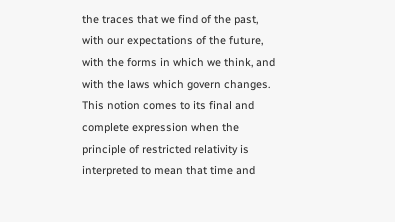the traces that we find of the past, with our expectations of the future, with the forms in which we think, and with the laws which govern changes. This notion comes to its final and complete expression when the principle of restricted relativity is interpreted to mean that time and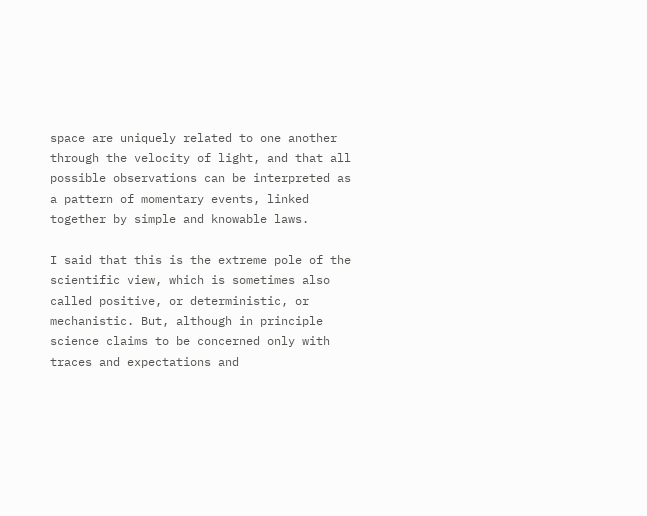space are uniquely related to one another through the velocity of light, and that all possible observations can be interpreted as a pattern of momentary events, linked together by simple and knowable laws.

I said that this is the extreme pole of the scientific view, which is sometimes also called positive, or deterministic, or mechanistic. But, although in principle science claims to be concerned only with traces and expectations and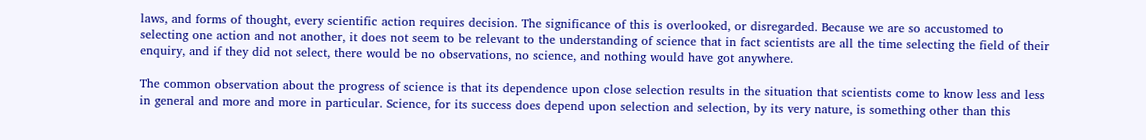laws, and forms of thought, every scientific action requires decision. The significance of this is overlooked, or disregarded. Because we are so accustomed to selecting one action and not another, it does not seem to be relevant to the understanding of science that in fact scientists are all the time selecting the field of their enquiry, and if they did not select, there would be no observations, no science, and nothing would have got anywhere.

The common observation about the progress of science is that its dependence upon close selection results in the situation that scientists come to know less and less in general and more and more in particular. Science, for its success does depend upon selection and selection, by its very nature, is something other than this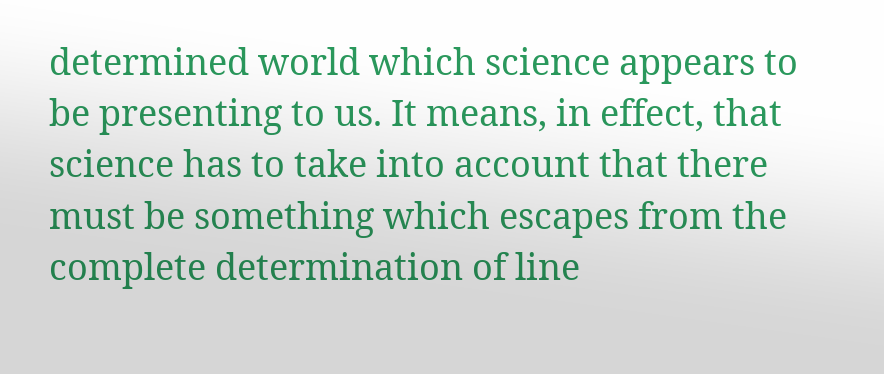determined world which science appears to be presenting to us. It means, in effect, that science has to take into account that there must be something which escapes from the complete determination of line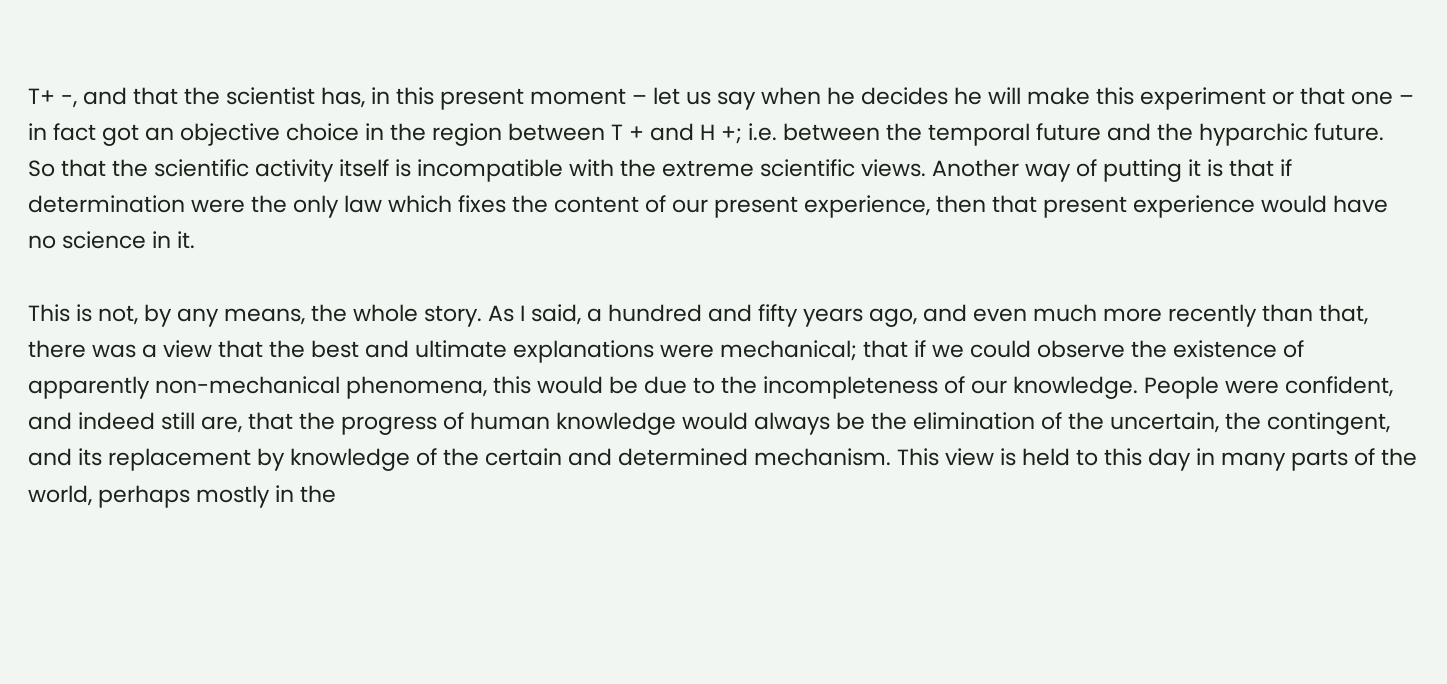T+ -, and that the scientist has, in this present moment – let us say when he decides he will make this experiment or that one – in fact got an objective choice in the region between T + and H +; i.e. between the temporal future and the hyparchic future.  So that the scientific activity itself is incompatible with the extreme scientific views. Another way of putting it is that if determination were the only law which fixes the content of our present experience, then that present experience would have no science in it.

This is not, by any means, the whole story. As I said, a hundred and fifty years ago, and even much more recently than that, there was a view that the best and ultimate explanations were mechanical; that if we could observe the existence of apparently non-mechanical phenomena, this would be due to the incompleteness of our knowledge. People were confident, and indeed still are, that the progress of human knowledge would always be the elimination of the uncertain, the contingent, and its replacement by knowledge of the certain and determined mechanism. This view is held to this day in many parts of the world, perhaps mostly in the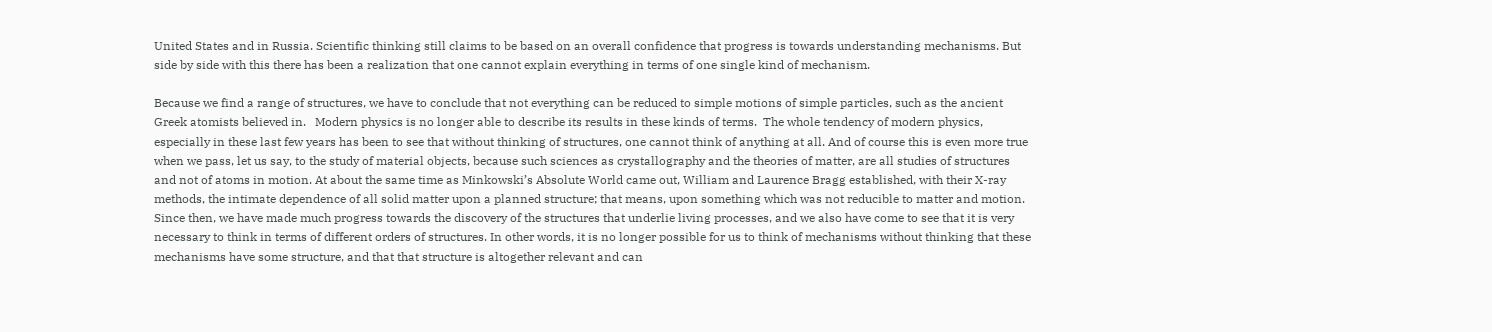United States and in Russia. Scientific thinking still claims to be based on an overall confidence that progress is towards understanding mechanisms. But side by side with this there has been a realization that one cannot explain everything in terms of one single kind of mechanism.

Because we find a range of structures, we have to conclude that not everything can be reduced to simple motions of simple particles, such as the ancient Greek atomists believed in.   Modern physics is no longer able to describe its results in these kinds of terms.  The whole tendency of modern physics, especially in these last few years has been to see that without thinking of structures, one cannot think of anything at all. And of course this is even more true when we pass, let us say, to the study of material objects, because such sciences as crystallography and the theories of matter, are all studies of structures and not of atoms in motion. At about the same time as Minkowski’s Absolute World came out, William and Laurence Bragg established, with their X-ray methods, the intimate dependence of all solid matter upon a planned structure; that means, upon something which was not reducible to matter and motion. Since then, we have made much progress towards the discovery of the structures that underlie living processes, and we also have come to see that it is very necessary to think in terms of different orders of structures. In other words, it is no longer possible for us to think of mechanisms without thinking that these mechanisms have some structure, and that that structure is altogether relevant and can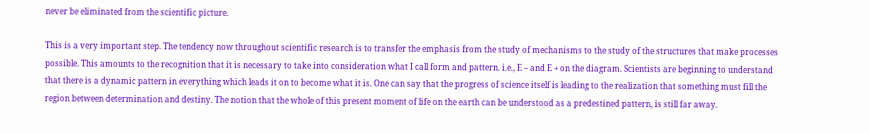never be eliminated from the scientific picture.

This is a very important step. The tendency now throughout scientific research is to transfer the emphasis from the study of mechanisms to the study of the structures that make processes possible. This amounts to the recognition that it is necessary to take into consideration what I call form and pattern. i.e., E – and E + on the diagram. Scientists are beginning to understand that there is a dynamic pattern in everything which leads it on to become what it is. One can say that the progress of science itself is leading to the realization that something must fill the region between determination and destiny. The notion that the whole of this present moment of life on the earth can be understood as a predestined pattern, is still far away.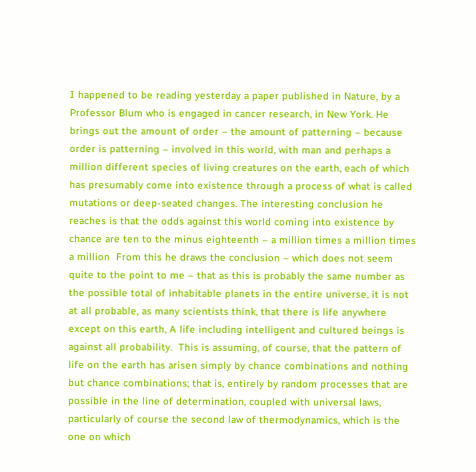I happened to be reading yesterday a paper published in Nature, by a Professor Blum who is engaged in cancer research, in New York. He brings out the amount of order – the amount of patterning – because order is patterning – involved in this world, with man and perhaps a million different species of living creatures on the earth, each of which has presumably come into existence through a process of what is called mutations or deep-seated changes. The interesting conclusion he reaches is that the odds against this world coming into existence by chance are ten to the minus eighteenth – a million times a million times a million  From this he draws the conclusion – which does not seem quite to the point to me – that as this is probably the same number as the possible total of inhabitable planets in the entire universe, it is not at all probable, as many scientists think, that there is life anywhere except on this earth, A life including intelligent and cultured beings is against all probability.  This is assuming, of course, that the pattern of life on the earth has arisen simply by chance combinations and nothing but chance combinations; that is, entirely by random processes that are possible in the line of determination, coupled with universal laws, particularly of course the second law of thermodynamics, which is the one on which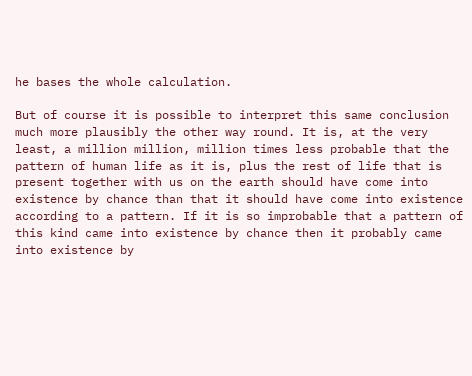he bases the whole calculation.

But of course it is possible to interpret this same conclusion much more plausibly the other way round. It is, at the very least, a million million, million times less probable that the pattern of human life as it is, plus the rest of life that is present together with us on the earth should have come into existence by chance than that it should have come into existence according to a pattern. If it is so improbable that a pattern of this kind came into existence by chance then it probably came into existence by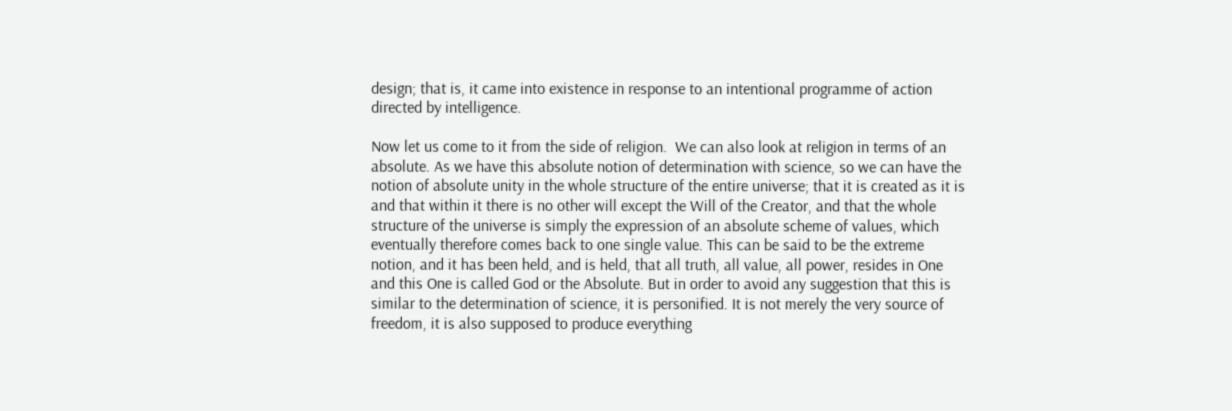design; that is, it came into existence in response to an intentional programme of action directed by intelligence.

Now let us come to it from the side of religion.  We can also look at religion in terms of an absolute. As we have this absolute notion of determination with science, so we can have the notion of absolute unity in the whole structure of the entire universe; that it is created as it is and that within it there is no other will except the Will of the Creator, and that the whole structure of the universe is simply the expression of an absolute scheme of values, which eventually therefore comes back to one single value. This can be said to be the extreme notion, and it has been held, and is held, that all truth, all value, all power, resides in One and this One is called God or the Absolute. But in order to avoid any suggestion that this is similar to the determination of science, it is personified. It is not merely the very source of freedom, it is also supposed to produce everything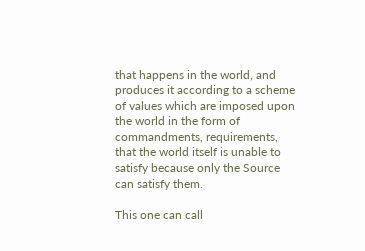that happens in the world, and produces it according to a scheme of values which are imposed upon the world in the form of commandments, requirements, that the world itself is unable to satisfy because only the Source can satisfy them.

This one can call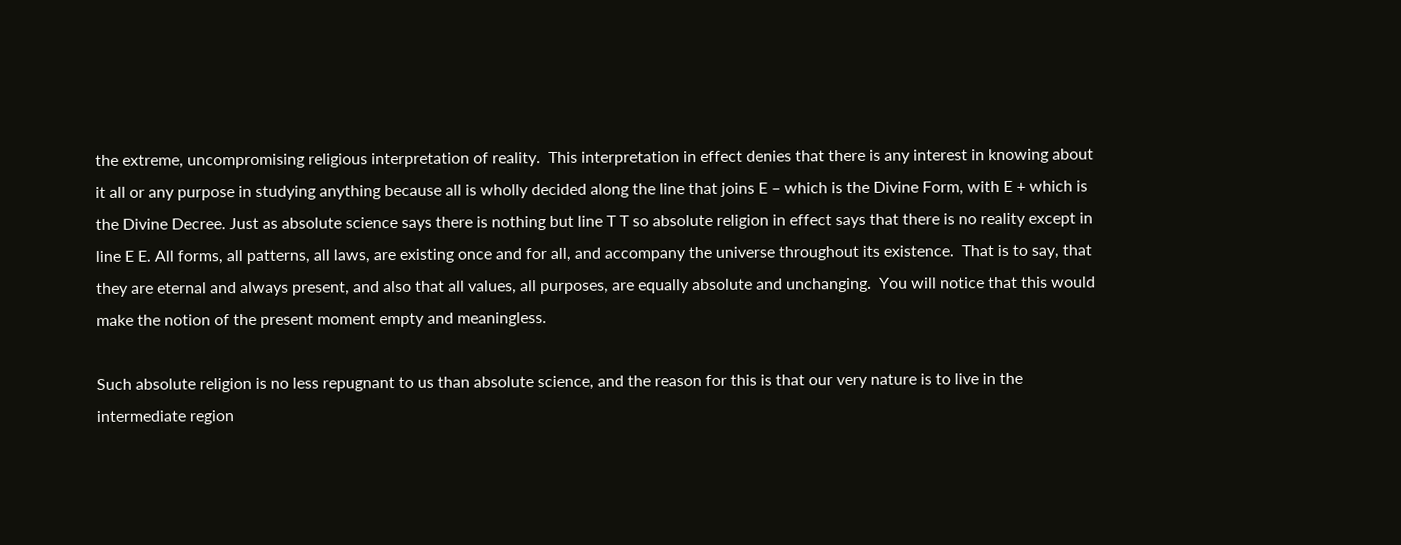the extreme, uncompromising religious interpretation of reality.  This interpretation in effect denies that there is any interest in knowing about it all or any purpose in studying anything because all is wholly decided along the line that joins E – which is the Divine Form, with E + which is the Divine Decree. Just as absolute science says there is nothing but line T T so absolute religion in effect says that there is no reality except in line E E. All forms, all patterns, all laws, are existing once and for all, and accompany the universe throughout its existence.  That is to say, that they are eternal and always present, and also that all values, all purposes, are equally absolute and unchanging.  You will notice that this would make the notion of the present moment empty and meaningless.

Such absolute religion is no less repugnant to us than absolute science, and the reason for this is that our very nature is to live in the intermediate region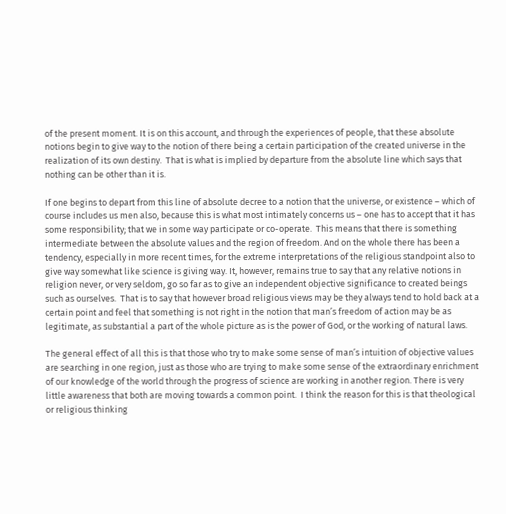of the present moment. It is on this account, and through the experiences of people, that these absolute notions begin to give way to the notion of there being a certain participation of the created universe in the realization of its own destiny.  That is what is implied by departure from the absolute line which says that nothing can be other than it is.

If one begins to depart from this line of absolute decree to a notion that the universe, or existence – which of course includes us men also, because this is what most intimately concerns us – one has to accept that it has some responsibility; that we in some way participate or co-operate.  This means that there is something intermediate between the absolute values and the region of freedom. And on the whole there has been a tendency, especially in more recent times, for the extreme interpretations of the religious standpoint also to give way somewhat like science is giving way. It, however, remains true to say that any relative notions in religion never, or very seldom, go so far as to give an independent objective significance to created beings such as ourselves.  That is to say that however broad religious views may be they always tend to hold back at a certain point and feel that something is not right in the notion that man’s freedom of action may be as legitimate, as substantial a part of the whole picture as is the power of God, or the working of natural laws.

The general effect of all this is that those who try to make some sense of man’s intuition of objective values are searching in one region, just as those who are trying to make some sense of the extraordinary enrichment of our knowledge of the world through the progress of science are working in another region. There is very little awareness that both are moving towards a common point.  I think the reason for this is that theological or religious thinking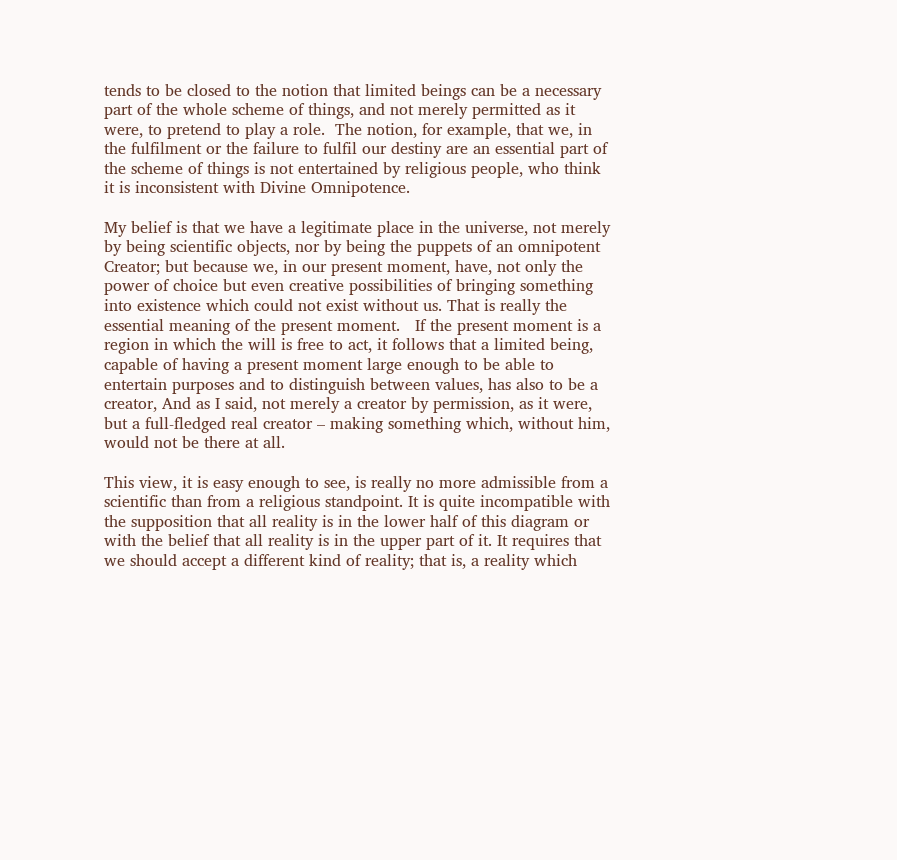tends to be closed to the notion that limited beings can be a necessary part of the whole scheme of things, and not merely permitted as it were, to pretend to play a role.  The notion, for example, that we, in the fulfilment or the failure to fulfil our destiny are an essential part of the scheme of things is not entertained by religious people, who think it is inconsistent with Divine Omnipotence.

My belief is that we have a legitimate place in the universe, not merely by being scientific objects, nor by being the puppets of an omnipotent Creator; but because we, in our present moment, have, not only the power of choice but even creative possibilities of bringing something into existence which could not exist without us. That is really the essential meaning of the present moment.   If the present moment is a region in which the will is free to act, it follows that a limited being, capable of having a present moment large enough to be able to entertain purposes and to distinguish between values, has also to be a creator, And as I said, not merely a creator by permission, as it were, but a full-fledged real creator – making something which, without him, would not be there at all.

This view, it is easy enough to see, is really no more admissible from a scientific than from a religious standpoint. It is quite incompatible with the supposition that all reality is in the lower half of this diagram or with the belief that all reality is in the upper part of it. It requires that we should accept a different kind of reality; that is, a reality which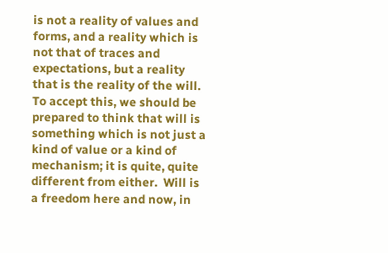is not a reality of values and forms, and a reality which is not that of traces and expectations, but a reality that is the reality of the will. To accept this, we should be prepared to think that will is something which is not just a kind of value or a kind of mechanism; it is quite, quite different from either.  Will is a freedom here and now, in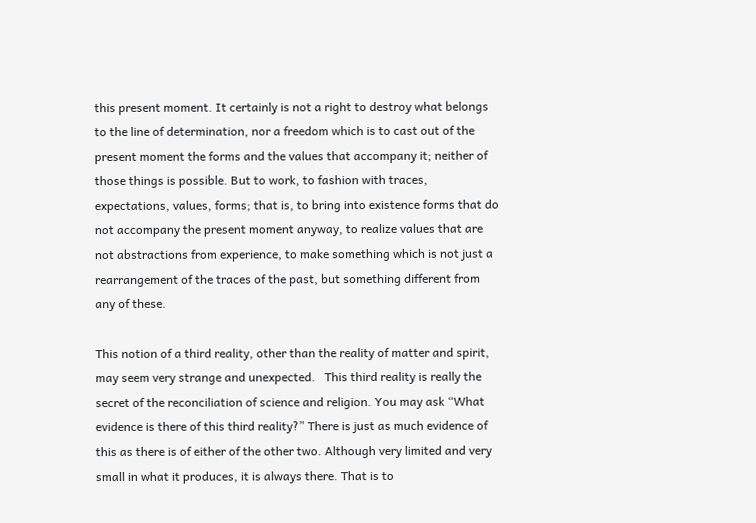this present moment. It certainly is not a right to destroy what belongs to the line of determination, nor a freedom which is to cast out of the present moment the forms and the values that accompany it; neither of those things is possible. But to work, to fashion with traces, expectations, values, forms; that is, to bring into existence forms that do not accompany the present moment anyway, to realize values that are not abstractions from experience, to make something which is not just a rearrangement of the traces of the past, but something different from any of these.

This notion of a third reality, other than the reality of matter and spirit, may seem very strange and unexpected.   This third reality is really the secret of the reconciliation of science and religion. You may ask “What evidence is there of this third reality?” There is just as much evidence of this as there is of either of the other two. Although very limited and very small in what it produces, it is always there. That is to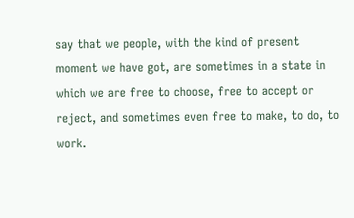say that we people, with the kind of present moment we have got, are sometimes in a state in which we are free to choose, free to accept or reject, and sometimes even free to make, to do, to work.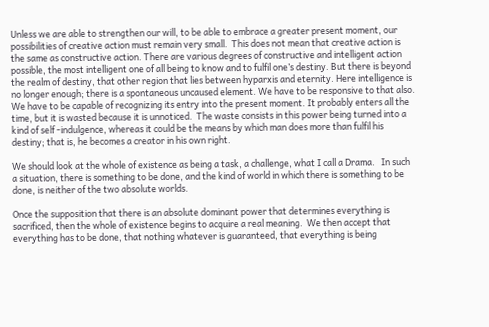Unless we are able to strengthen our will, to be able to embrace a greater present moment, our possibilities of creative action must remain very small.  This does not mean that creative action is the same as constructive action. There are various degrees of constructive and intelligent action possible, the most intelligent one of all being to know and to fulfil one’s destiny. But there is beyond the realm of destiny, that other region that lies between hyparxis and eternity. Here intelligence is no longer enough; there is a spontaneous uncaused element. We have to be responsive to that also. We have to be capable of recognizing its entry into the present moment. It probably enters all the time, but it is wasted because it is unnoticed.  The waste consists in this power being turned into a kind of self -indulgence, whereas it could be the means by which man does more than fulfil his destiny; that is, he becomes a creator in his own right.

We should look at the whole of existence as being a task, a challenge, what I call a Drama.   In such a situation, there is something to be done, and the kind of world in which there is something to be done, is neither of the two absolute worlds.

Once the supposition that there is an absolute dominant power that determines everything is sacrificed, then the whole of existence begins to acquire a real meaning.  We then accept that everything has to be done, that nothing whatever is guaranteed, that everything is being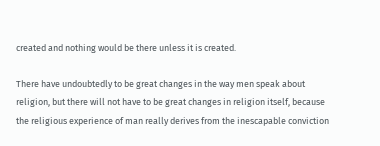created and nothing would be there unless it is created.

There have undoubtedly to be great changes in the way men speak about religion, but there will not have to be great changes in religion itself, because the religious experience of man really derives from the inescapable conviction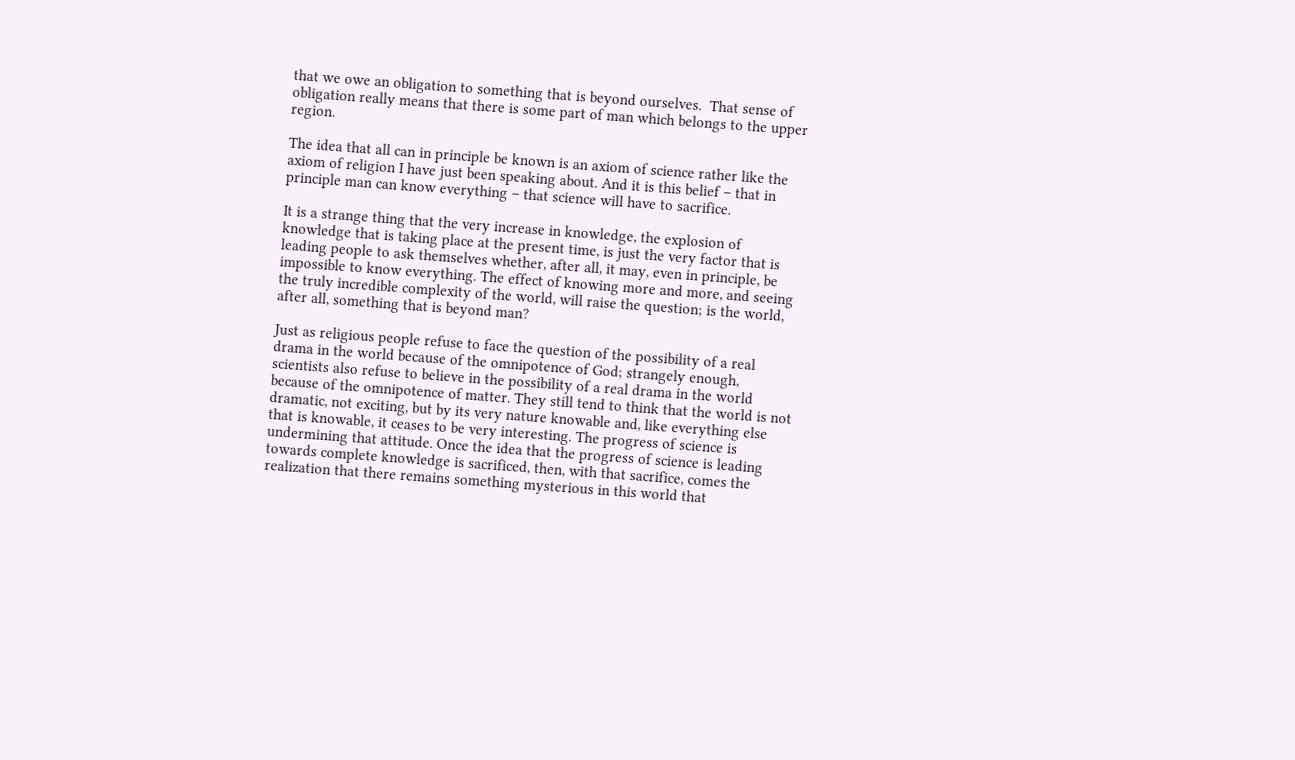that we owe an obligation to something that is beyond ourselves.  That sense of obligation really means that there is some part of man which belongs to the upper region.

The idea that all can in principle be known is an axiom of science rather like the axiom of religion I have just been speaking about. And it is this belief – that in principle man can know everything – that science will have to sacrifice.

It is a strange thing that the very increase in knowledge, the explosion of knowledge that is taking place at the present time, is just the very factor that is leading people to ask themselves whether, after all, it may, even in principle, be impossible to know everything. The effect of knowing more and more, and seeing the truly incredible complexity of the world, will raise the question; is the world, after all, something that is beyond man?

Just as religious people refuse to face the question of the possibility of a real drama in the world because of the omnipotence of God; strangely enough, scientists also refuse to believe in the possibility of a real drama in the world because of the omnipotence of matter. They still tend to think that the world is not dramatic, not exciting, but by its very nature knowable and, like everything else that is knowable, it ceases to be very interesting. The progress of science is undermining that attitude. Once the idea that the progress of science is leading towards complete knowledge is sacrificed, then, with that sacrifice, comes the realization that there remains something mysterious in this world that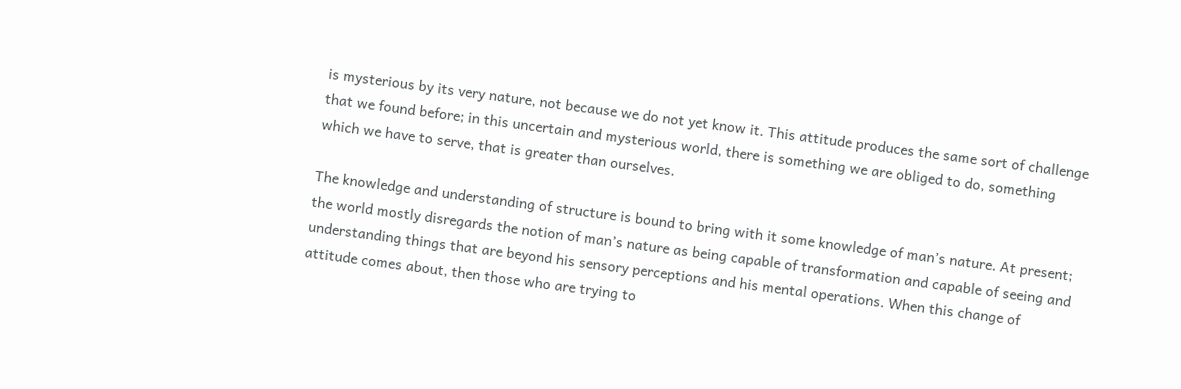is mysterious by its very nature, not because we do not yet know it. This attitude produces the same sort of challenge that we found before; in this uncertain and mysterious world, there is something we are obliged to do, something which we have to serve, that is greater than ourselves.

The knowledge and understanding of structure is bound to bring with it some knowledge of man’s nature. At present; the world mostly disregards the notion of man’s nature as being capable of transformation and capable of seeing and understanding things that are beyond his sensory perceptions and his mental operations. When this change of attitude comes about, then those who are trying to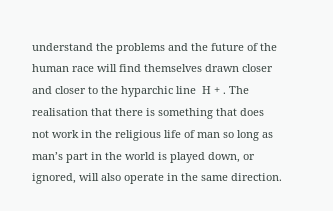understand the problems and the future of the human race will find themselves drawn closer and closer to the hyparchic line  H + . The realisation that there is something that does not work in the religious life of man so long as man’s part in the world is played down, or ignored, will also operate in the same direction.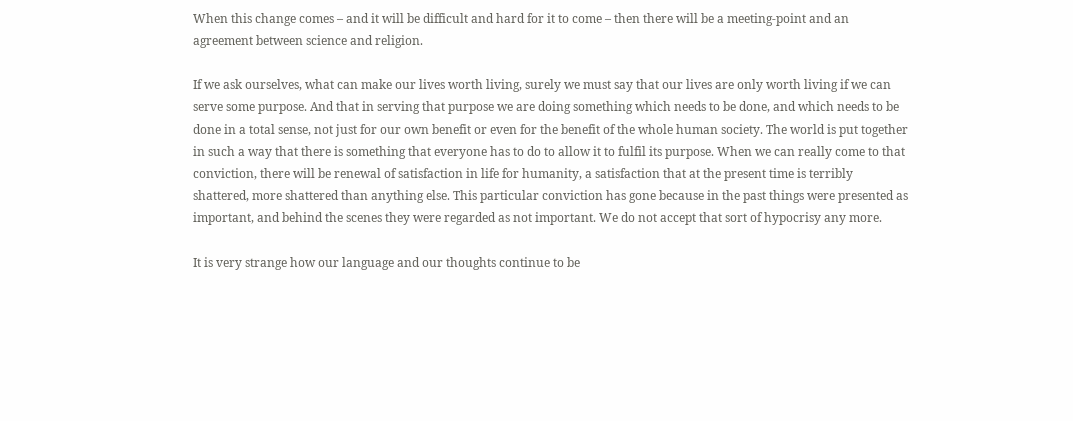When this change comes – and it will be difficult and hard for it to come – then there will be a meeting-point and an agreement between science and religion.

If we ask ourselves, what can make our lives worth living, surely we must say that our lives are only worth living if we can serve some purpose. And that in serving that purpose we are doing something which needs to be done, and which needs to be done in a total sense, not just for our own benefit or even for the benefit of the whole human society. The world is put together in such a way that there is something that everyone has to do to allow it to fulfil its purpose. When we can really come to that conviction, there will be renewal of satisfaction in life for humanity, a satisfaction that at the present time is terribly shattered, more shattered than anything else. This particular conviction has gone because in the past things were presented as important, and behind the scenes they were regarded as not important. We do not accept that sort of hypocrisy any more.

It is very strange how our language and our thoughts continue to be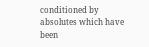conditioned by absolutes which have been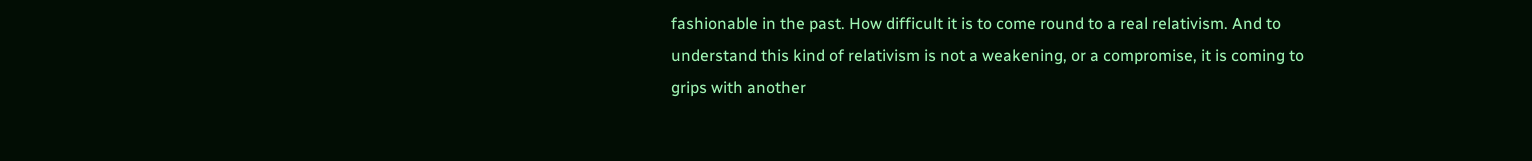fashionable in the past. How difficult it is to come round to a real relativism. And to understand this kind of relativism is not a weakening, or a compromise, it is coming to grips with another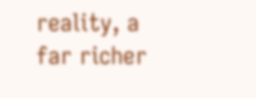reality, a far richer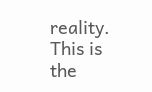reality. This is the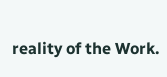reality of the Work.